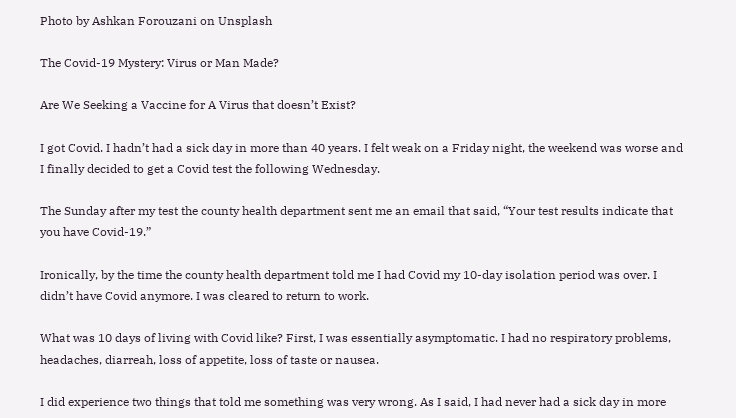Photo by Ashkan Forouzani on Unsplash

The Covid-19 Mystery: Virus or Man Made?

Are We Seeking a Vaccine for A Virus that doesn’t Exist?

I got Covid. I hadn’t had a sick day in more than 40 years. I felt weak on a Friday night, the weekend was worse and I finally decided to get a Covid test the following Wednesday.

The Sunday after my test the county health department sent me an email that said, “Your test results indicate that you have Covid-19.”

Ironically, by the time the county health department told me I had Covid my 10-day isolation period was over. I didn’t have Covid anymore. I was cleared to return to work.

What was 10 days of living with Covid like? First, I was essentially asymptomatic. I had no respiratory problems, headaches, diarreah, loss of appetite, loss of taste or nausea.

I did experience two things that told me something was very wrong. As I said, I had never had a sick day in more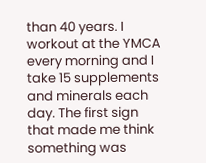than 40 years. I workout at the YMCA every morning and I take 15 supplements and minerals each day. The first sign that made me think something was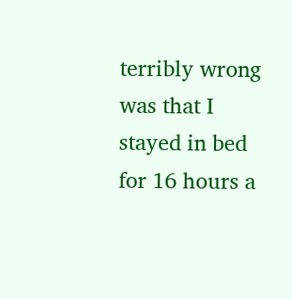terribly wrong was that I stayed in bed for 16 hours a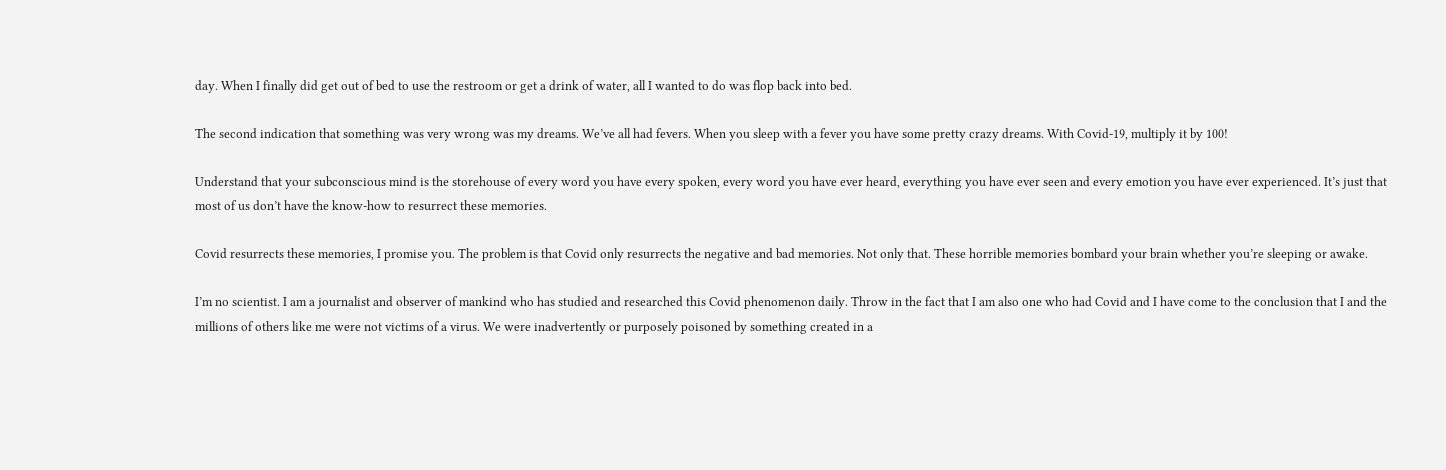day. When I finally did get out of bed to use the restroom or get a drink of water, all I wanted to do was flop back into bed.

The second indication that something was very wrong was my dreams. We’ve all had fevers. When you sleep with a fever you have some pretty crazy dreams. With Covid-19, multiply it by 100!

Understand that your subconscious mind is the storehouse of every word you have every spoken, every word you have ever heard, everything you have ever seen and every emotion you have ever experienced. It’s just that most of us don’t have the know-how to resurrect these memories.

Covid resurrects these memories, I promise you. The problem is that Covid only resurrects the negative and bad memories. Not only that. These horrible memories bombard your brain whether you’re sleeping or awake.

I’m no scientist. I am a journalist and observer of mankind who has studied and researched this Covid phenomenon daily. Throw in the fact that I am also one who had Covid and I have come to the conclusion that I and the millions of others like me were not victims of a virus. We were inadvertently or purposely poisoned by something created in a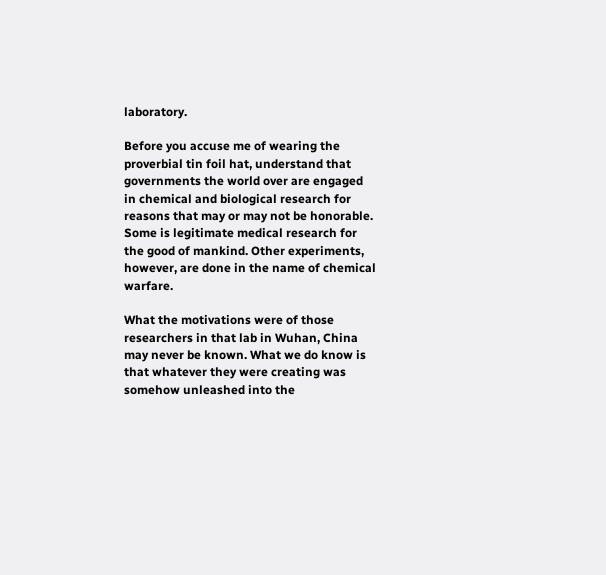laboratory.

Before you accuse me of wearing the proverbial tin foil hat, understand that governments the world over are engaged in chemical and biological research for reasons that may or may not be honorable. Some is legitimate medical research for the good of mankind. Other experiments, however, are done in the name of chemical warfare.

What the motivations were of those researchers in that lab in Wuhan, China may never be known. What we do know is that whatever they were creating was somehow unleashed into the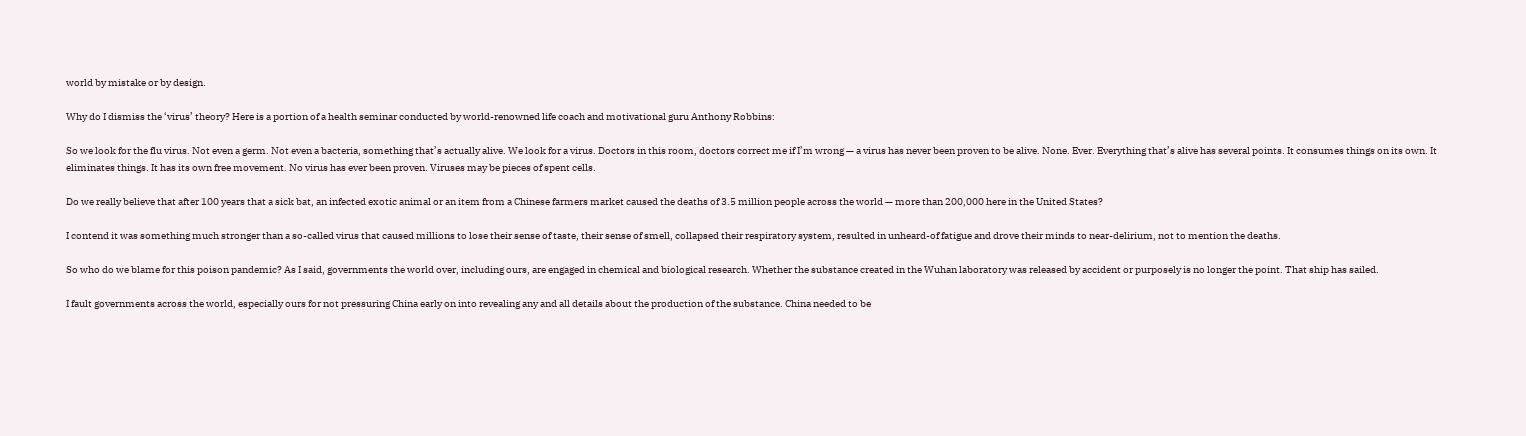world by mistake or by design.

Why do I dismiss the ‘virus’ theory? Here is a portion of a health seminar conducted by world-renowned life coach and motivational guru Anthony Robbins:

So we look for the flu virus. Not even a germ. Not even a bacteria, something that’s actually alive. We look for a virus. Doctors in this room, doctors correct me if I’m wrong — a virus has never been proven to be alive. None. Ever. Everything that’s alive has several points. It consumes things on its own. It eliminates things. It has its own free movement. No virus has ever been proven. Viruses may be pieces of spent cells.

Do we really believe that after 100 years that a sick bat, an infected exotic animal or an item from a Chinese farmers market caused the deaths of 3.5 million people across the world — more than 200,000 here in the United States?

I contend it was something much stronger than a so-called virus that caused millions to lose their sense of taste, their sense of smell, collapsed their respiratory system, resulted in unheard-of fatigue and drove their minds to near-delirium, not to mention the deaths.

So who do we blame for this poison pandemic? As I said, governments the world over, including ours, are engaged in chemical and biological research. Whether the substance created in the Wuhan laboratory was released by accident or purposely is no longer the point. That ship has sailed.

I fault governments across the world, especially ours for not pressuring China early on into revealing any and all details about the production of the substance. China needed to be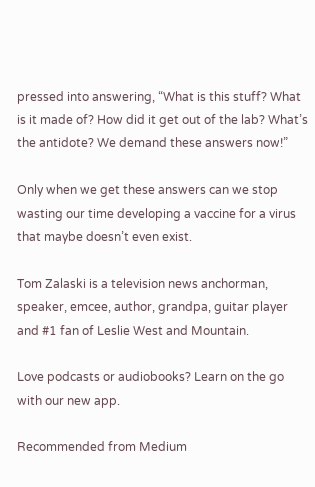pressed into answering, “What is this stuff? What is it made of? How did it get out of the lab? What’s the antidote? We demand these answers now!”

Only when we get these answers can we stop wasting our time developing a vaccine for a virus that maybe doesn’t even exist.

Tom Zalaski is a television news anchorman, speaker, emcee, author, grandpa, guitar player and #1 fan of Leslie West and Mountain.

Love podcasts or audiobooks? Learn on the go with our new app.

Recommended from Medium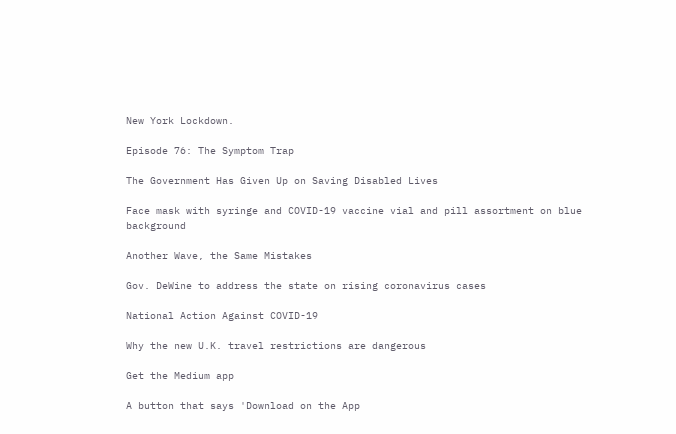New York Lockdown.

Episode 76: The Symptom Trap

The Government Has Given Up on Saving Disabled Lives

Face mask with syringe and COVID-19 vaccine vial and pill assortment on blue background

Another Wave, the Same Mistakes

Gov. DeWine to address the state on rising coronavirus cases

National Action Against COVID-19

Why the new U.K. travel restrictions are dangerous

Get the Medium app

A button that says 'Download on the App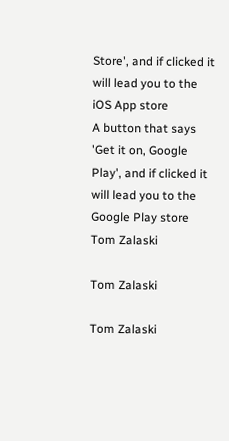Store', and if clicked it will lead you to the iOS App store
A button that says 'Get it on, Google Play', and if clicked it will lead you to the Google Play store
Tom Zalaski

Tom Zalaski

Tom Zalaski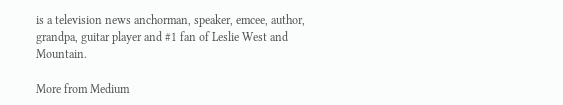is a television news anchorman, speaker, emcee, author, grandpa, guitar player and #1 fan of Leslie West and Mountain.

More from Medium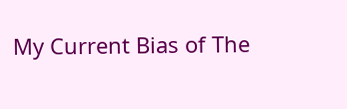My Current Bias of The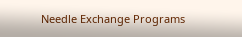Needle Exchange Programs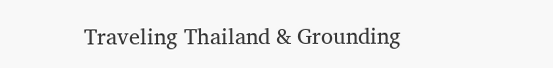Traveling Thailand & Grounding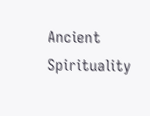Ancient Spirituality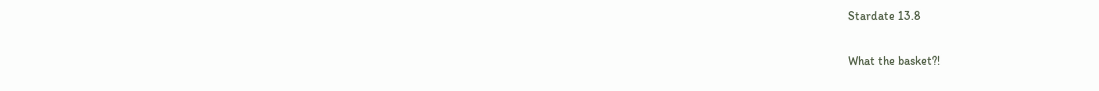Stardate 13.8

What the basket?!